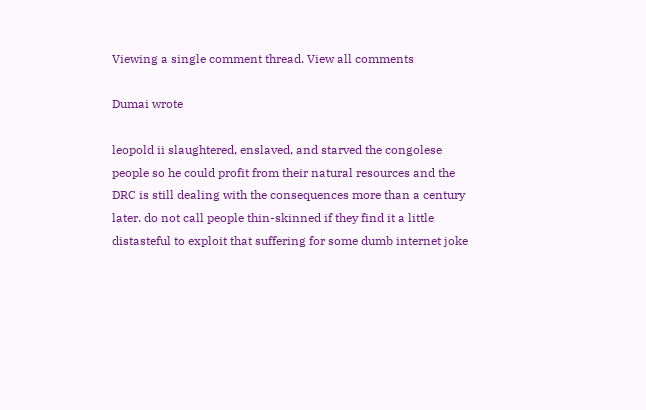Viewing a single comment thread. View all comments

Dumai wrote

leopold ii slaughtered, enslaved, and starved the congolese people so he could profit from their natural resources and the DRC is still dealing with the consequences more than a century later. do not call people thin-skinned if they find it a little distasteful to exploit that suffering for some dumb internet joke